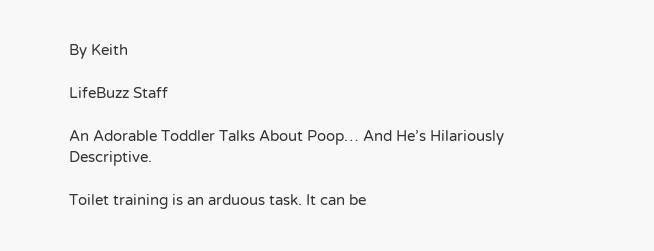By Keith

LifeBuzz Staff

An Adorable Toddler Talks About Poop… And He’s Hilariously Descriptive.

Toilet training is an arduous task. It can be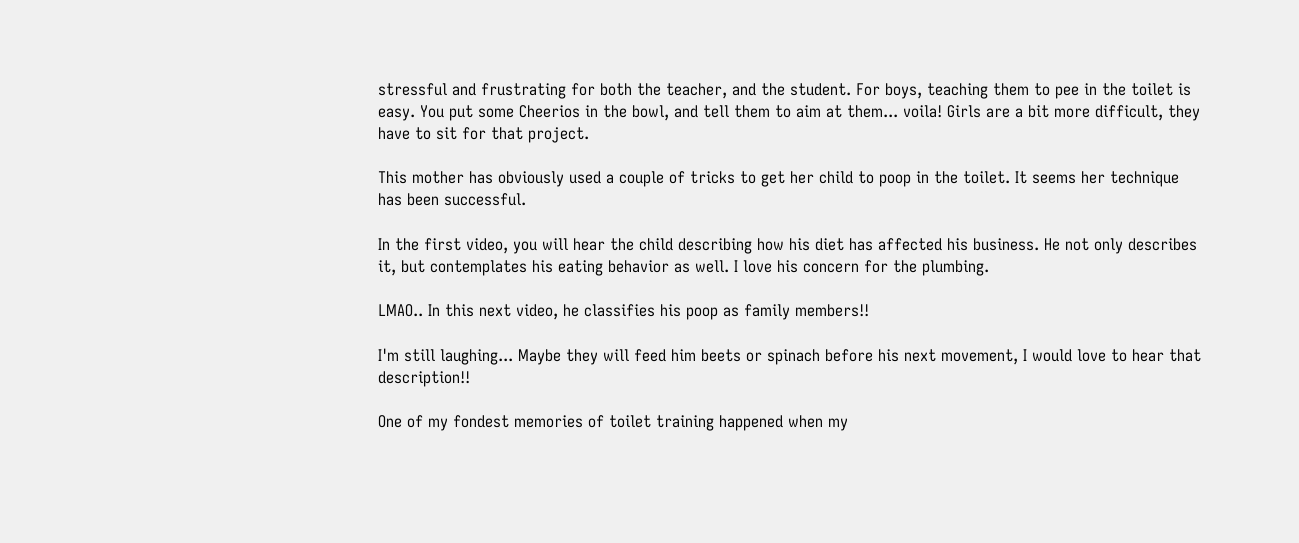stressful and frustrating for both the teacher, and the student. For boys, teaching them to pee in the toilet is easy. You put some Cheerios in the bowl, and tell them to aim at them... voila! Girls are a bit more difficult, they have to sit for that project.

This mother has obviously used a couple of tricks to get her child to poop in the toilet. It seems her technique has been successful.

In the first video, you will hear the child describing how his diet has affected his business. He not only describes it, but contemplates his eating behavior as well. I love his concern for the plumbing.

LMAO.. In this next video, he classifies his poop as family members!!

I'm still laughing... Maybe they will feed him beets or spinach before his next movement, I would love to hear that description!!

One of my fondest memories of toilet training happened when my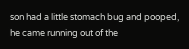son had a little stomach bug and pooped, he came running out of the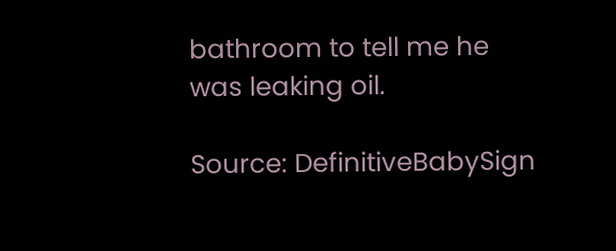bathroom to tell me he was leaking oil.

Source: DefinitiveBabySign